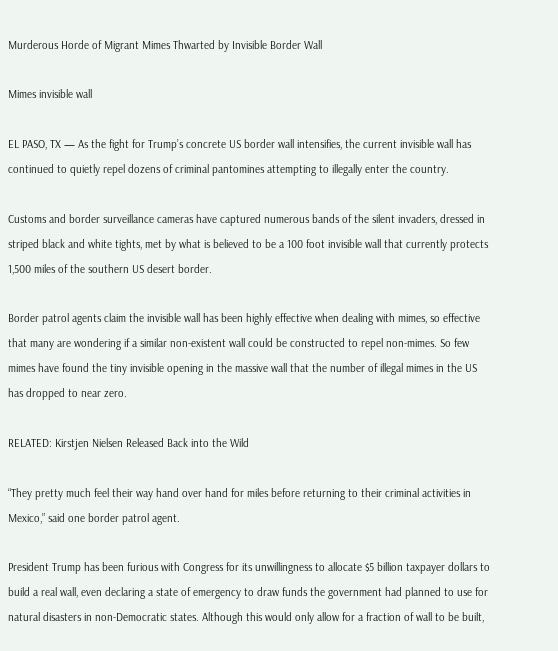Murderous Horde of Migrant Mimes Thwarted by Invisible Border Wall

Mimes invisible wall

EL PASO, TX — As the fight for Trump’s concrete US border wall intensifies, the current invisible wall has continued to quietly repel dozens of criminal pantomines attempting to illegally enter the country.

Customs and border surveillance cameras have captured numerous bands of the silent invaders, dressed in striped black and white tights, met by what is believed to be a 100 foot invisible wall that currently protects 1,500 miles of the southern US desert border.

Border patrol agents claim the invisible wall has been highly effective when dealing with mimes, so effective that many are wondering if a similar non-existent wall could be constructed to repel non-mimes. So few mimes have found the tiny invisible opening in the massive wall that the number of illegal mimes in the US has dropped to near zero.

RELATED: Kirstjen Nielsen Released Back into the Wild

“They pretty much feel their way hand over hand for miles before returning to their criminal activities in Mexico,” said one border patrol agent.

President Trump has been furious with Congress for its unwillingness to allocate $5 billion taxpayer dollars to build a real wall, even declaring a state of emergency to draw funds the government had planned to use for natural disasters in non-Democratic states. Although this would only allow for a fraction of wall to be built,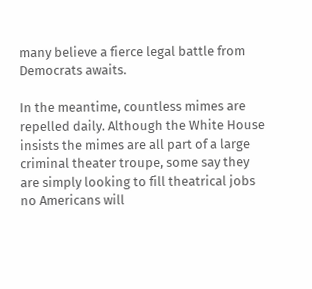many believe a fierce legal battle from Democrats awaits.

In the meantime, countless mimes are repelled daily. Although the White House insists the mimes are all part of a large criminal theater troupe, some say they are simply looking to fill theatrical jobs no Americans will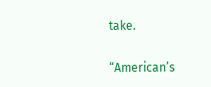take.

“American’s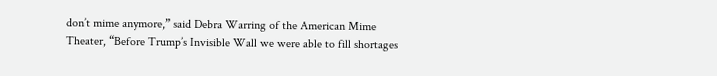don’t mime anymore,” said Debra Warring of the American Mime Theater, “Before Trump’s Invisible Wall we were able to fill shortages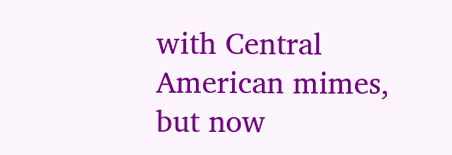with Central American mimes, but now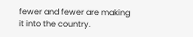fewer and fewer are making it into the country.